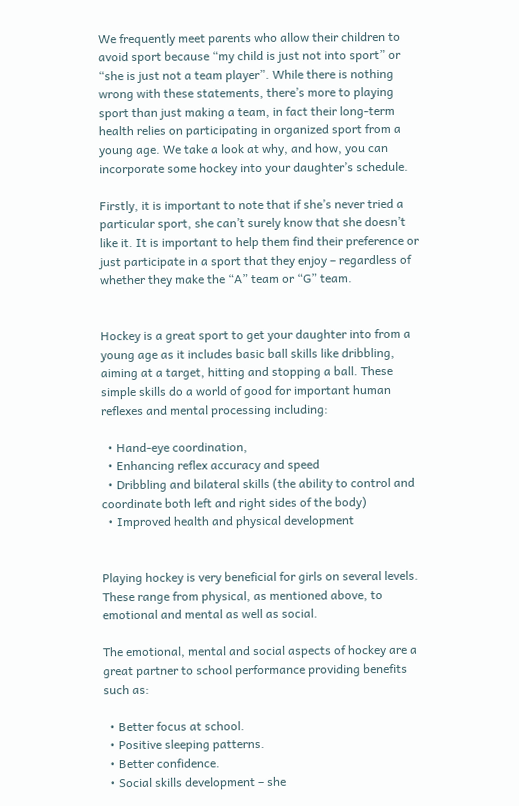We frequently meet parents who allow their children to avoid sport because “my child is just not into sport” or “she is just not a team player”. While there is nothing wrong with these statements, there’s more to playing sport than just making a team, in fact their long-term health relies on participating in organized sport from a young age. We take a look at why, and how, you can incorporate some hockey into your daughter’s schedule.

Firstly, it is important to note that if she’s never tried a particular sport, she can’t surely know that she doesn’t like it. It is important to help them find their preference or just participate in a sport that they enjoy – regardless of whether they make the “A” team or “G” team.


Hockey is a great sport to get your daughter into from a young age as it includes basic ball skills like dribbling, aiming at a target, hitting and stopping a ball. These simple skills do a world of good for important human reflexes and mental processing including:

  • Hand-eye coordination,
  • Enhancing reflex accuracy and speed
  • Dribbling and bilateral skills (the ability to control and coordinate both left and right sides of the body)
  • Improved health and physical development


Playing hockey is very beneficial for girls on several levels. These range from physical, as mentioned above, to emotional and mental as well as social.

The emotional, mental and social aspects of hockey are a great partner to school performance providing benefits such as:

  • Better focus at school.
  • Positive sleeping patterns.
  • Better confidence.
  • Social skills development – she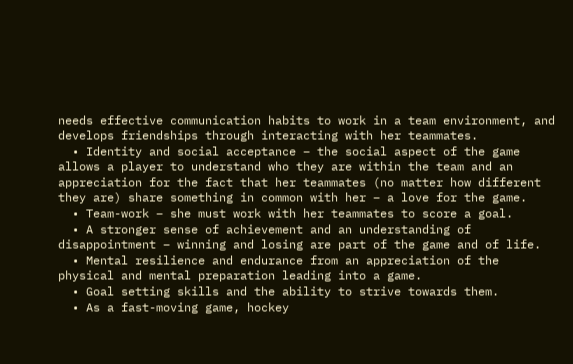needs effective communication habits to work in a team environment, and develops friendships through interacting with her teammates.
  • Identity and social acceptance – the social aspect of the game allows a player to understand who they are within the team and an appreciation for the fact that her teammates (no matter how different they are) share something in common with her – a love for the game.
  • Team-work – she must work with her teammates to score a goal.
  • A stronger sense of achievement and an understanding of disappointment – winning and losing are part of the game and of life.
  • Mental resilience and endurance from an appreciation of the physical and mental preparation leading into a game.
  • Goal setting skills and the ability to strive towards them.
  • As a fast-moving game, hockey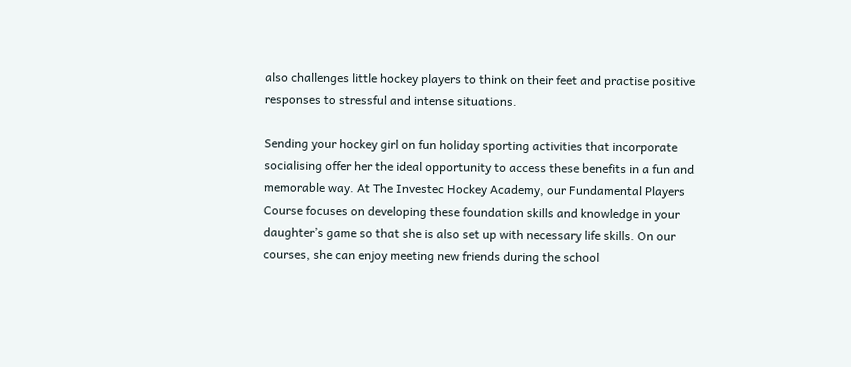also challenges little hockey players to think on their feet and practise positive responses to stressful and intense situations.

Sending your hockey girl on fun holiday sporting activities that incorporate socialising offer her the ideal opportunity to access these benefits in a fun and memorable way. At The Investec Hockey Academy, our Fundamental Players Course focuses on developing these foundation skills and knowledge in your daughter’s game so that she is also set up with necessary life skills. On our courses, she can enjoy meeting new friends during the school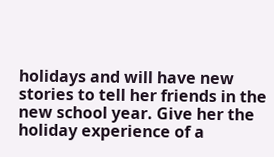holidays and will have new stories to tell her friends in the new school year. Give her the holiday experience of a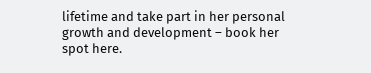lifetime and take part in her personal growth and development – book her spot here.